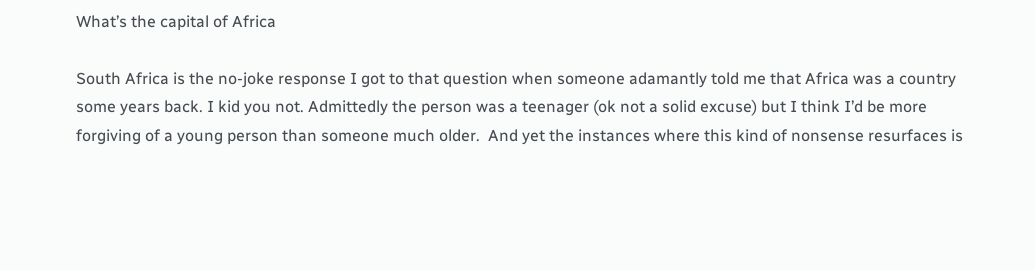What’s the capital of Africa

South Africa is the no-joke response I got to that question when someone adamantly told me that Africa was a country some years back. I kid you not. Admittedly the person was a teenager (ok not a solid excuse) but I think I’d be more forgiving of a young person than someone much older.  And yet the instances where this kind of nonsense resurfaces is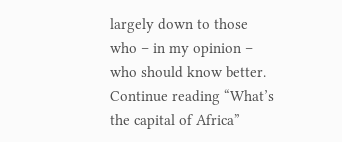largely down to those who – in my opinion – who should know better. Continue reading “What’s the capital of Africa”